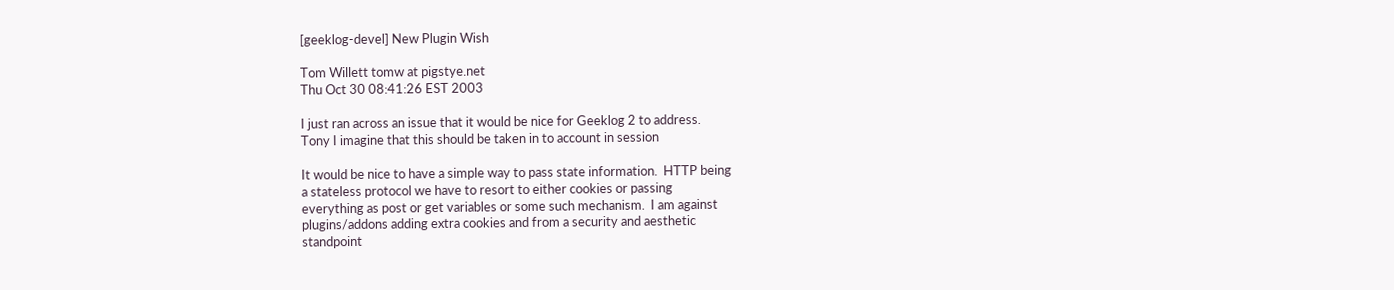[geeklog-devel] New Plugin Wish

Tom Willett tomw at pigstye.net
Thu Oct 30 08:41:26 EST 2003

I just ran across an issue that it would be nice for Geeklog 2 to address.
Tony I imagine that this should be taken in to account in session

It would be nice to have a simple way to pass state information.  HTTP being
a stateless protocol we have to resort to either cookies or passing
everything as post or get variables or some such mechanism.  I am against
plugins/addons adding extra cookies and from a security and aesthetic
standpoint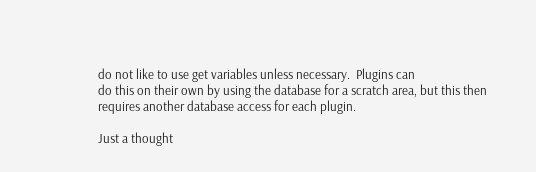do not like to use get variables unless necessary.  Plugins can
do this on their own by using the database for a scratch area, but this then
requires another database access for each plugin.

Just a thought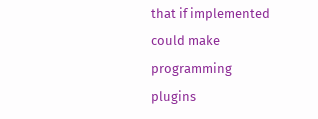that if implemented could make programming plugins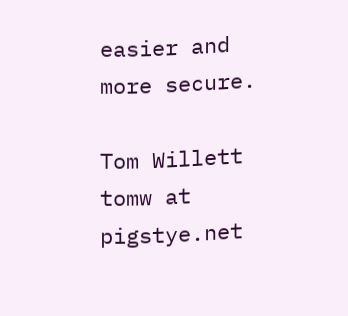easier and
more secure.

Tom Willett
tomw at pigstye.net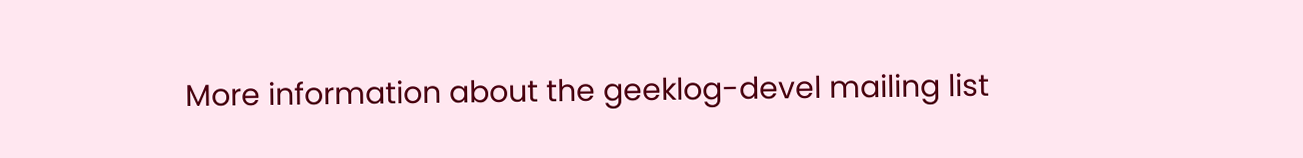More information about the geeklog-devel mailing list